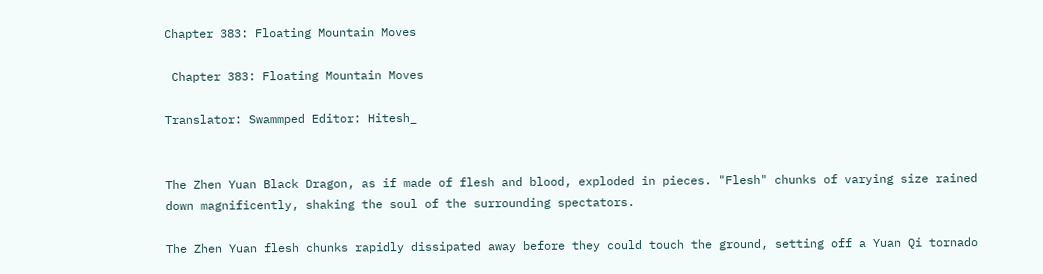Chapter 383: Floating Mountain Moves

 Chapter 383: Floating Mountain Moves

Translator: Swammped Editor: Hitesh_


The Zhen Yuan Black Dragon, as if made of flesh and blood, exploded in pieces. "Flesh" chunks of varying size rained down magnificently, shaking the soul of the surrounding spectators.

The Zhen Yuan flesh chunks rapidly dissipated away before they could touch the ground, setting off a Yuan Qi tornado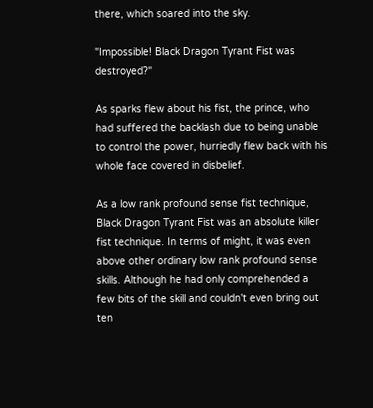there, which soared into the sky.

"Impossible! Black Dragon Tyrant Fist was destroyed?"

As sparks flew about his fist, the prince, who had suffered the backlash due to being unable to control the power, hurriedly flew back with his whole face covered in disbelief.

As a low rank profound sense fist technique, Black Dragon Tyrant Fist was an absolute killer fist technique. In terms of might, it was even above other ordinary low rank profound sense skills. Although he had only comprehended a few bits of the skill and couldn't even bring out ten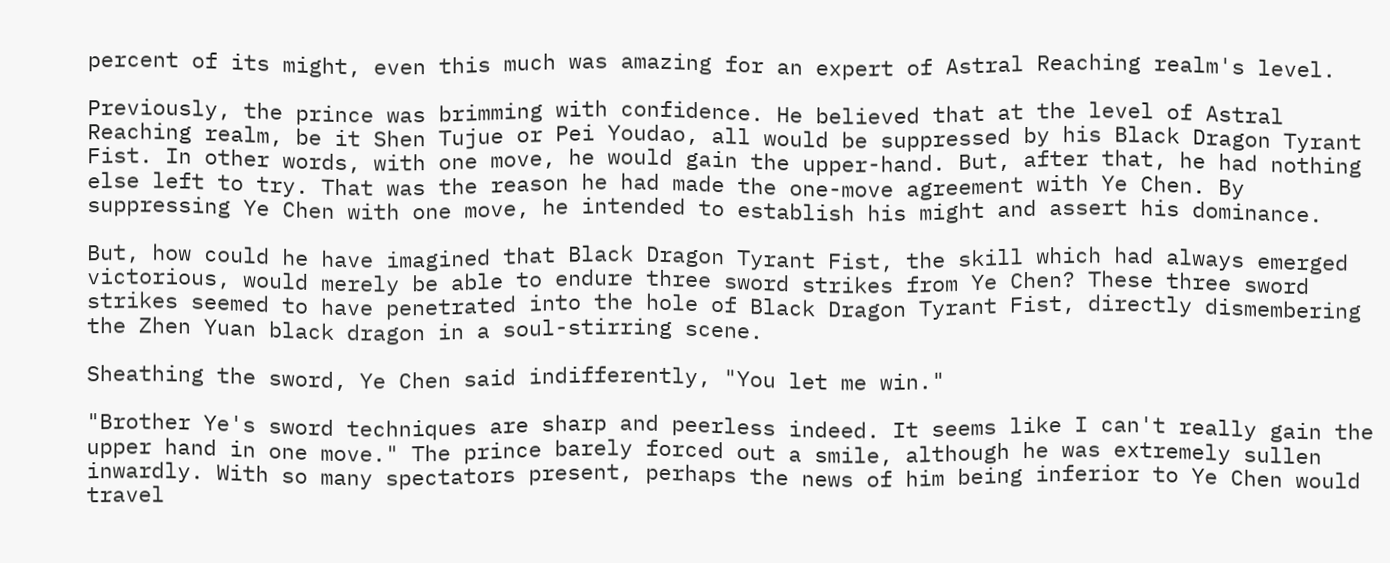percent of its might, even this much was amazing for an expert of Astral Reaching realm's level.

Previously, the prince was brimming with confidence. He believed that at the level of Astral Reaching realm, be it Shen Tujue or Pei Youdao, all would be suppressed by his Black Dragon Tyrant Fist. In other words, with one move, he would gain the upper-hand. But, after that, he had nothing else left to try. That was the reason he had made the one-move agreement with Ye Chen. By suppressing Ye Chen with one move, he intended to establish his might and assert his dominance.

But, how could he have imagined that Black Dragon Tyrant Fist, the skill which had always emerged victorious, would merely be able to endure three sword strikes from Ye Chen? These three sword strikes seemed to have penetrated into the hole of Black Dragon Tyrant Fist, directly dismembering the Zhen Yuan black dragon in a soul-stirring scene.

Sheathing the sword, Ye Chen said indifferently, "You let me win."

"Brother Ye's sword techniques are sharp and peerless indeed. It seems like I can't really gain the upper hand in one move." The prince barely forced out a smile, although he was extremely sullen inwardly. With so many spectators present, perhaps the news of him being inferior to Ye Chen would travel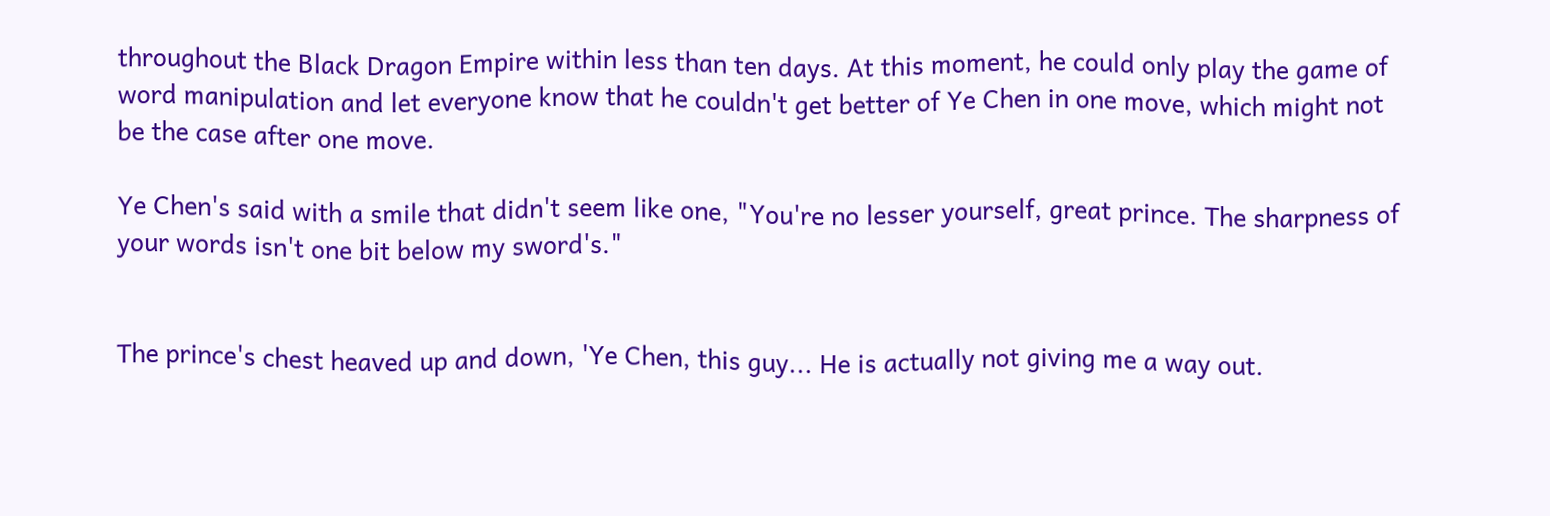throughout the Black Dragon Empire within less than ten days. At this moment, he could only play the game of word manipulation and let everyone know that he couldn't get better of Ye Chen in one move, which might not be the case after one move.

Ye Chen's said with a smile that didn't seem like one, "You're no lesser yourself, great prince. The sharpness of your words isn't one bit below my sword's."


The prince's chest heaved up and down, 'Ye Chen, this guy... He is actually not giving me a way out.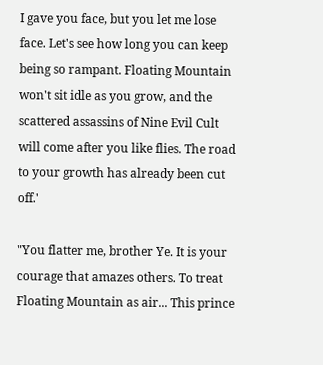I gave you face, but you let me lose face. Let's see how long you can keep being so rampant. Floating Mountain won't sit idle as you grow, and the scattered assassins of Nine Evil Cult will come after you like flies. The road to your growth has already been cut off.'

"You flatter me, brother Ye. It is your courage that amazes others. To treat Floating Mountain as air... This prince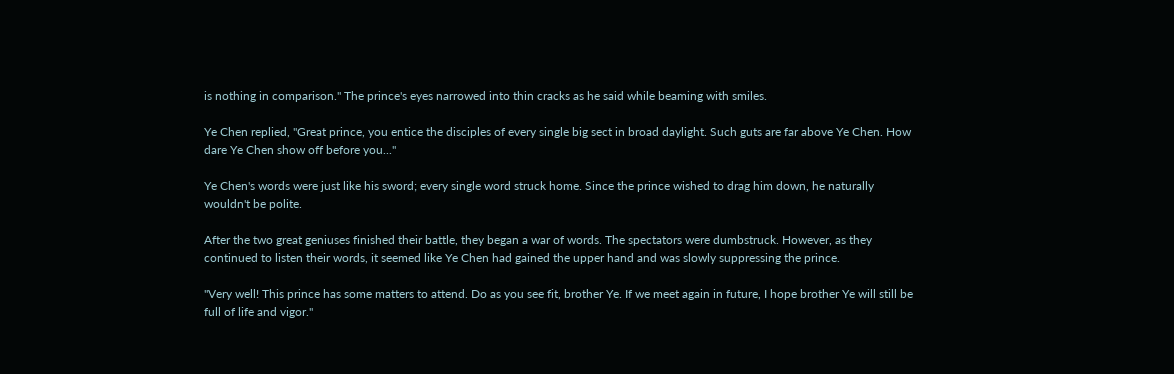is nothing in comparison." The prince's eyes narrowed into thin cracks as he said while beaming with smiles.

Ye Chen replied, "Great prince, you entice the disciples of every single big sect in broad daylight. Such guts are far above Ye Chen. How dare Ye Chen show off before you..."

Ye Chen's words were just like his sword; every single word struck home. Since the prince wished to drag him down, he naturally wouldn't be polite.

After the two great geniuses finished their battle, they began a war of words. The spectators were dumbstruck. However, as they continued to listen their words, it seemed like Ye Chen had gained the upper hand and was slowly suppressing the prince.

"Very well! This prince has some matters to attend. Do as you see fit, brother Ye. If we meet again in future, I hope brother Ye will still be full of life and vigor."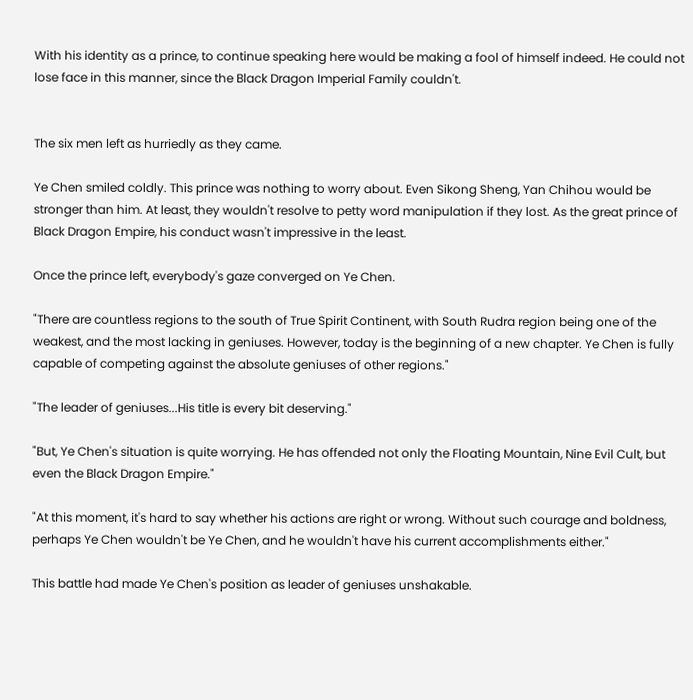With his identity as a prince, to continue speaking here would be making a fool of himself indeed. He could not lose face in this manner, since the Black Dragon Imperial Family couldn't.


The six men left as hurriedly as they came.

Ye Chen smiled coldly. This prince was nothing to worry about. Even Sikong Sheng, Yan Chihou would be stronger than him. At least, they wouldn't resolve to petty word manipulation if they lost. As the great prince of Black Dragon Empire, his conduct wasn't impressive in the least.

Once the prince left, everybody's gaze converged on Ye Chen.

"There are countless regions to the south of True Spirit Continent, with South Rudra region being one of the weakest, and the most lacking in geniuses. However, today is the beginning of a new chapter. Ye Chen is fully capable of competing against the absolute geniuses of other regions."

"The leader of geniuses...His title is every bit deserving."

"But, Ye Chen's situation is quite worrying. He has offended not only the Floating Mountain, Nine Evil Cult, but even the Black Dragon Empire."

"At this moment, it's hard to say whether his actions are right or wrong. Without such courage and boldness, perhaps Ye Chen wouldn't be Ye Chen, and he wouldn't have his current accomplishments either."

This battle had made Ye Chen's position as leader of geniuses unshakable.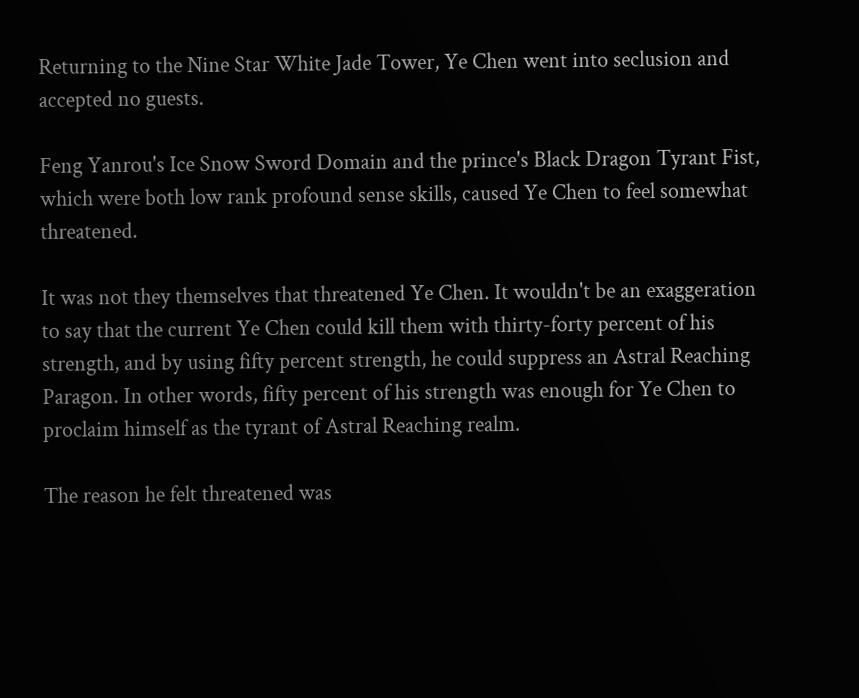Returning to the Nine Star White Jade Tower, Ye Chen went into seclusion and accepted no guests.

Feng Yanrou's Ice Snow Sword Domain and the prince's Black Dragon Tyrant Fist, which were both low rank profound sense skills, caused Ye Chen to feel somewhat threatened.

It was not they themselves that threatened Ye Chen. It wouldn't be an exaggeration to say that the current Ye Chen could kill them with thirty-forty percent of his strength, and by using fifty percent strength, he could suppress an Astral Reaching Paragon. In other words, fifty percent of his strength was enough for Ye Chen to proclaim himself as the tyrant of Astral Reaching realm.

The reason he felt threatened was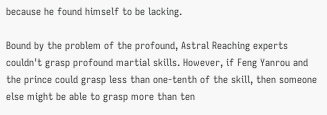because he found himself to be lacking.

Bound by the problem of the profound, Astral Reaching experts couldn't grasp profound martial skills. However, if Feng Yanrou and the prince could grasp less than one-tenth of the skill, then someone else might be able to grasp more than ten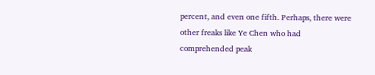percent, and even one fifth. Perhaps, there were other freaks like Ye Chen who had comprehended peak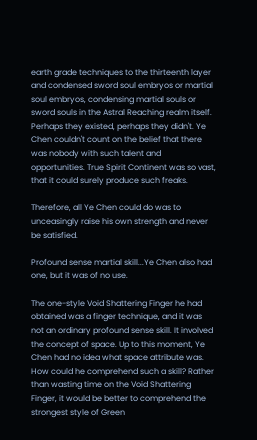earth grade techniques to the thirteenth layer and condensed sword soul embryos or martial soul embryos, condensing martial souls or sword souls in the Astral Reaching realm itself. Perhaps they existed, perhaps they didn't. Ye Chen couldn't count on the belief that there was nobody with such talent and opportunities. True Spirit Continent was so vast, that it could surely produce such freaks.

Therefore, all Ye Chen could do was to unceasingly raise his own strength and never be satisfied.

Profound sense martial skill...Ye Chen also had one, but it was of no use.

The one-style Void Shattering Finger he had obtained was a finger technique, and it was not an ordinary profound sense skill. It involved the concept of space. Up to this moment, Ye Chen had no idea what space attribute was. How could he comprehend such a skill? Rather than wasting time on the Void Shattering Finger, it would be better to comprehend the strongest style of Green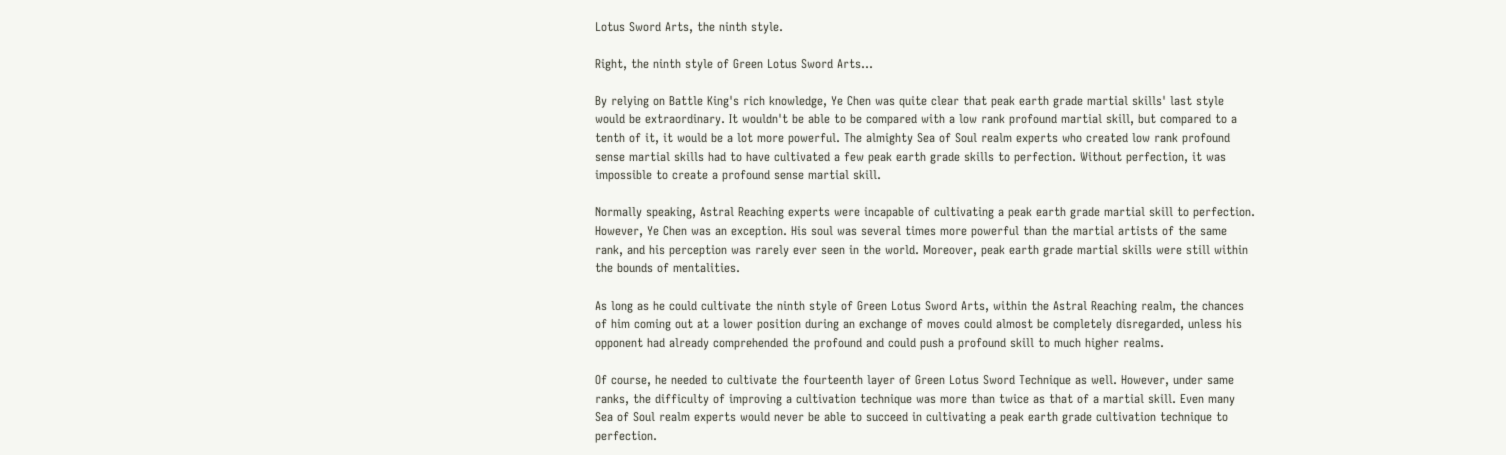Lotus Sword Arts, the ninth style.

Right, the ninth style of Green Lotus Sword Arts...

By relying on Battle King's rich knowledge, Ye Chen was quite clear that peak earth grade martial skills' last style would be extraordinary. It wouldn't be able to be compared with a low rank profound martial skill, but compared to a tenth of it, it would be a lot more powerful. The almighty Sea of Soul realm experts who created low rank profound sense martial skills had to have cultivated a few peak earth grade skills to perfection. Without perfection, it was impossible to create a profound sense martial skill.

Normally speaking, Astral Reaching experts were incapable of cultivating a peak earth grade martial skill to perfection. However, Ye Chen was an exception. His soul was several times more powerful than the martial artists of the same rank, and his perception was rarely ever seen in the world. Moreover, peak earth grade martial skills were still within the bounds of mentalities.

As long as he could cultivate the ninth style of Green Lotus Sword Arts, within the Astral Reaching realm, the chances of him coming out at a lower position during an exchange of moves could almost be completely disregarded, unless his opponent had already comprehended the profound and could push a profound skill to much higher realms.

Of course, he needed to cultivate the fourteenth layer of Green Lotus Sword Technique as well. However, under same ranks, the difficulty of improving a cultivation technique was more than twice as that of a martial skill. Even many Sea of Soul realm experts would never be able to succeed in cultivating a peak earth grade cultivation technique to perfection.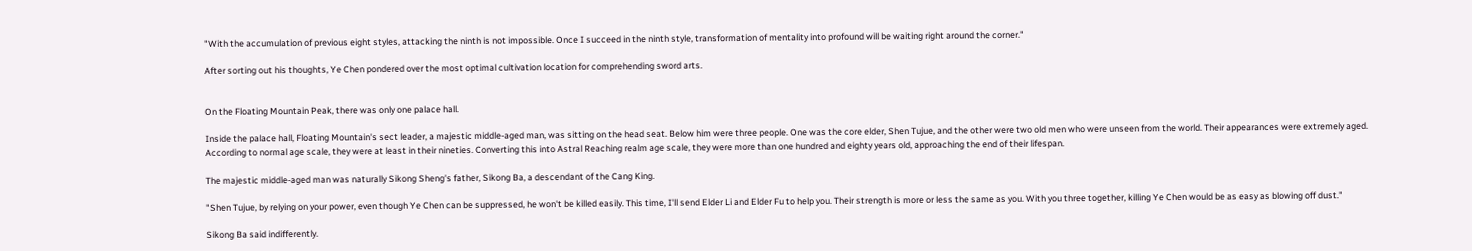"With the accumulation of previous eight styles, attacking the ninth is not impossible. Once I succeed in the ninth style, transformation of mentality into profound will be waiting right around the corner."

After sorting out his thoughts, Ye Chen pondered over the most optimal cultivation location for comprehending sword arts.


On the Floating Mountain Peak, there was only one palace hall.

Inside the palace hall, Floating Mountain's sect leader, a majestic middle-aged man, was sitting on the head seat. Below him were three people. One was the core elder, Shen Tujue, and the other were two old men who were unseen from the world. Their appearances were extremely aged. According to normal age scale, they were at least in their nineties. Converting this into Astral Reaching realm age scale, they were more than one hundred and eighty years old, approaching the end of their lifespan.

The majestic middle-aged man was naturally Sikong Sheng's father, Sikong Ba, a descendant of the Cang King.

"Shen Tujue, by relying on your power, even though Ye Chen can be suppressed, he won't be killed easily. This time, I'll send Elder Li and Elder Fu to help you. Their strength is more or less the same as you. With you three together, killing Ye Chen would be as easy as blowing off dust."

Sikong Ba said indifferently.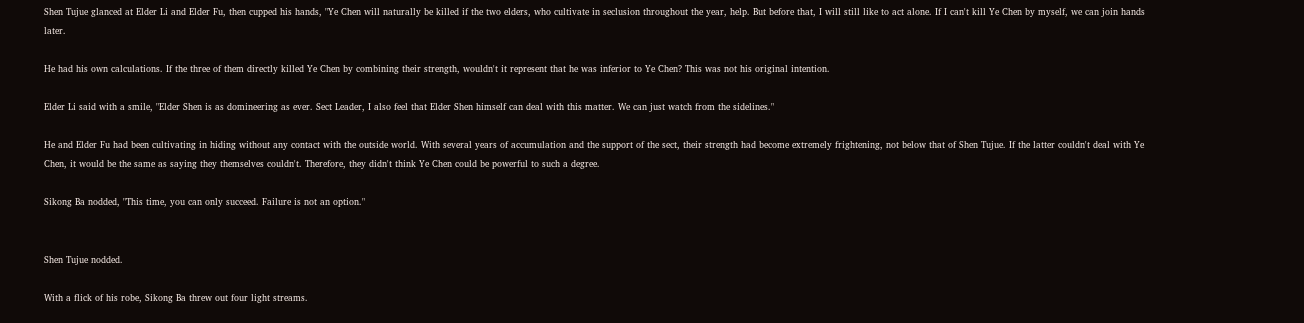Shen Tujue glanced at Elder Li and Elder Fu, then cupped his hands, "Ye Chen will naturally be killed if the two elders, who cultivate in seclusion throughout the year, help. But before that, I will still like to act alone. If I can't kill Ye Chen by myself, we can join hands later.

He had his own calculations. If the three of them directly killed Ye Chen by combining their strength, wouldn't it represent that he was inferior to Ye Chen? This was not his original intention.

Elder Li said with a smile, "Elder Shen is as domineering as ever. Sect Leader, I also feel that Elder Shen himself can deal with this matter. We can just watch from the sidelines."

He and Elder Fu had been cultivating in hiding without any contact with the outside world. With several years of accumulation and the support of the sect, their strength had become extremely frightening, not below that of Shen Tujue. If the latter couldn't deal with Ye Chen, it would be the same as saying they themselves couldn't. Therefore, they didn't think Ye Chen could be powerful to such a degree.

Sikong Ba nodded, "This time, you can only succeed. Failure is not an option."


Shen Tujue nodded.

With a flick of his robe, Sikong Ba threw out four light streams.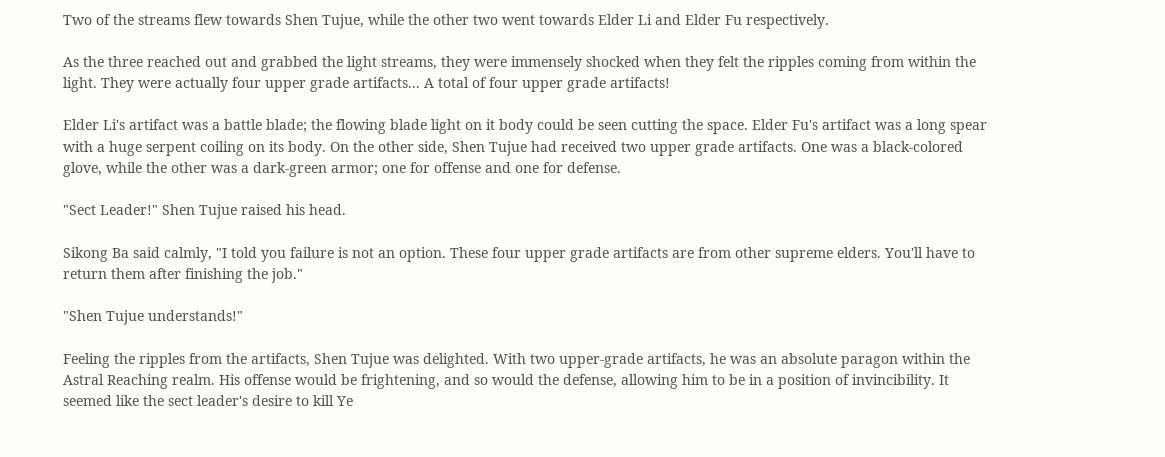Two of the streams flew towards Shen Tujue, while the other two went towards Elder Li and Elder Fu respectively.

As the three reached out and grabbed the light streams, they were immensely shocked when they felt the ripples coming from within the light. They were actually four upper grade artifacts... A total of four upper grade artifacts!

Elder Li's artifact was a battle blade; the flowing blade light on it body could be seen cutting the space. Elder Fu's artifact was a long spear with a huge serpent coiling on its body. On the other side, Shen Tujue had received two upper grade artifacts. One was a black-colored glove, while the other was a dark-green armor; one for offense and one for defense.

"Sect Leader!" Shen Tujue raised his head.

Sikong Ba said calmly, "I told you failure is not an option. These four upper grade artifacts are from other supreme elders. You'll have to return them after finishing the job."

"Shen Tujue understands!"

Feeling the ripples from the artifacts, Shen Tujue was delighted. With two upper-grade artifacts, he was an absolute paragon within the Astral Reaching realm. His offense would be frightening, and so would the defense, allowing him to be in a position of invincibility. It seemed like the sect leader's desire to kill Ye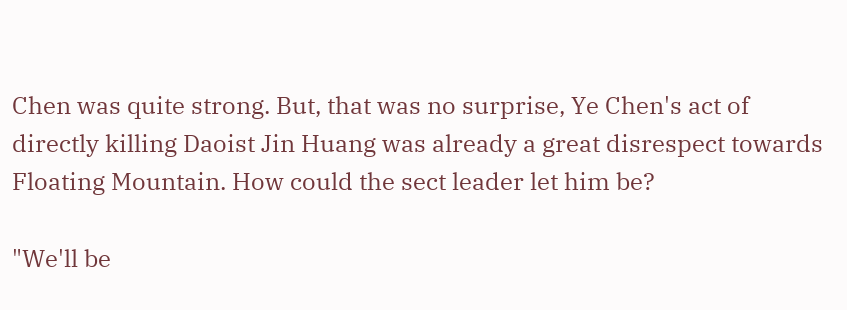Chen was quite strong. But, that was no surprise, Ye Chen's act of directly killing Daoist Jin Huang was already a great disrespect towards Floating Mountain. How could the sect leader let him be?

"We'll be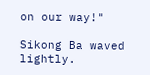on our way!"

Sikong Ba waved lightly.